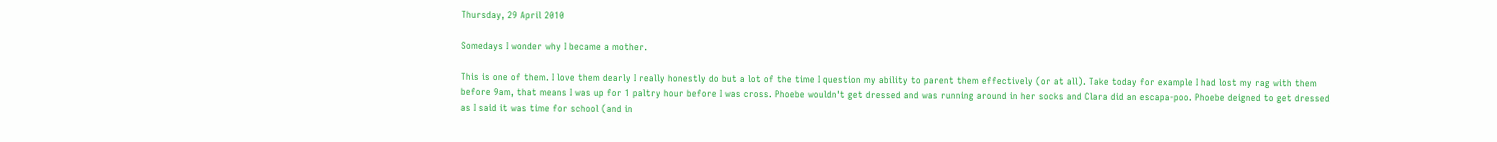Thursday, 29 April 2010

Somedays I wonder why I became a mother.

This is one of them. I love them dearly I really honestly do but a lot of the time I question my ability to parent them effectively (or at all). Take today for example I had lost my rag with them before 9am, that means I was up for 1 paltry hour before I was cross. Phoebe wouldn't get dressed and was running around in her socks and Clara did an escapa-poo. Phoebe deigned to get dressed as I said it was time for school (and in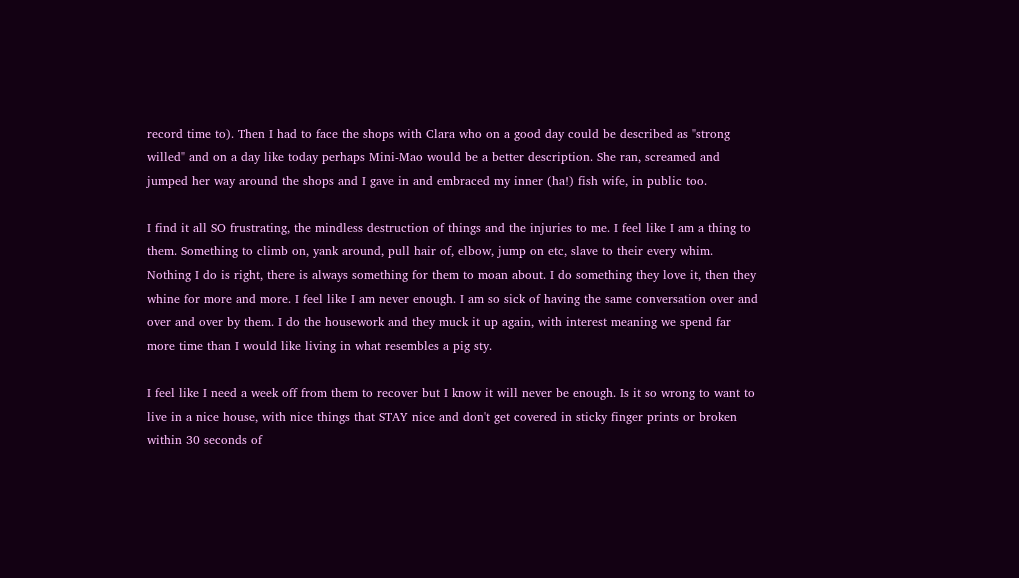record time to). Then I had to face the shops with Clara who on a good day could be described as "strong willed" and on a day like today perhaps Mini-Mao would be a better description. She ran, screamed and jumped her way around the shops and I gave in and embraced my inner (ha!) fish wife, in public too.

I find it all SO frustrating, the mindless destruction of things and the injuries to me. I feel like I am a thing to them. Something to climb on, yank around, pull hair of, elbow, jump on etc, slave to their every whim. Nothing I do is right, there is always something for them to moan about. I do something they love it, then they whine for more and more. I feel like I am never enough. I am so sick of having the same conversation over and over and over by them. I do the housework and they muck it up again, with interest meaning we spend far more time than I would like living in what resembles a pig sty.

I feel like I need a week off from them to recover but I know it will never be enough. Is it so wrong to want to live in a nice house, with nice things that STAY nice and don't get covered in sticky finger prints or broken within 30 seconds of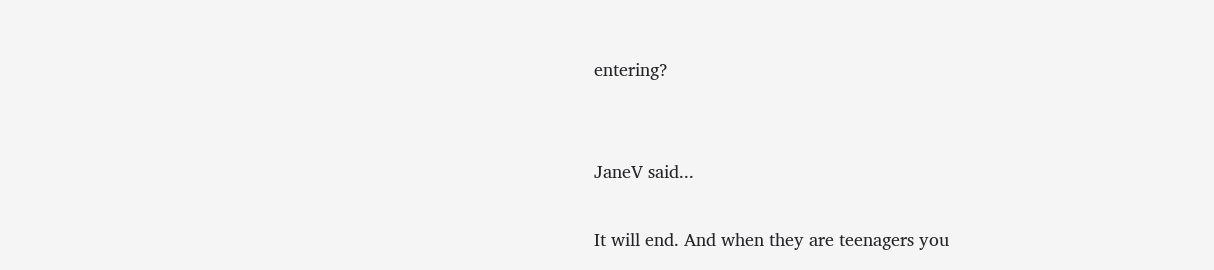entering?


JaneV said...

It will end. And when they are teenagers you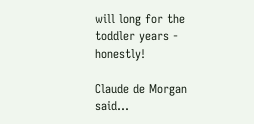will long for the toddler years - honestly!

Claude de Morgan said...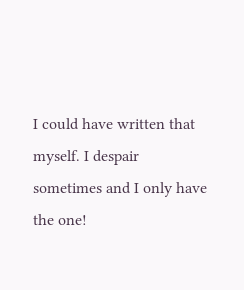I could have written that myself. I despair sometimes and I only have the one!